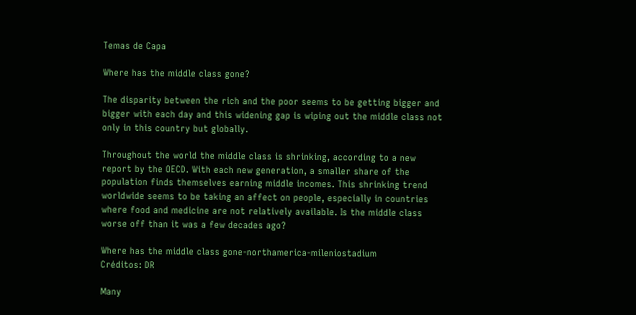Temas de Capa

Where has the middle class gone?

The disparity between the rich and the poor seems to be getting bigger and bigger with each day and this widening gap is wiping out the middle class not only in this country but globally.

Throughout the world the middle class is shrinking, according to a new report by the OECD. With each new generation, a smaller share of the population finds themselves earning middle incomes. This shrinking trend worldwide seems to be taking an affect on people, especially in countries where food and medicine are not relatively available. Is the middle class worse off than it was a few decades ago?

Where has the middle class gone-northamerica-mileniostadium
Créditos: DR

Many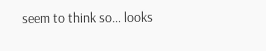seem to think so… looks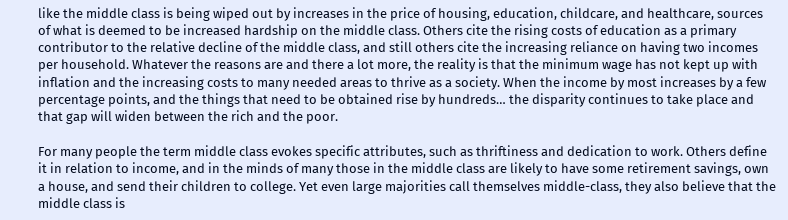like the middle class is being wiped out by increases in the price of housing, education, childcare, and healthcare, sources of what is deemed to be increased hardship on the middle class. Others cite the rising costs of education as a primary contributor to the relative decline of the middle class, and still others cite the increasing reliance on having two incomes per household. Whatever the reasons are and there a lot more, the reality is that the minimum wage has not kept up with inflation and the increasing costs to many needed areas to thrive as a society. When the income by most increases by a few percentage points, and the things that need to be obtained rise by hundreds… the disparity continues to take place and that gap will widen between the rich and the poor.

For many people the term middle class evokes specific attributes, such as thriftiness and dedication to work. Others define it in relation to income, and in the minds of many those in the middle class are likely to have some retirement savings, own a house, and send their children to college. Yet even large majorities call themselves middle-class, they also believe that the middle class is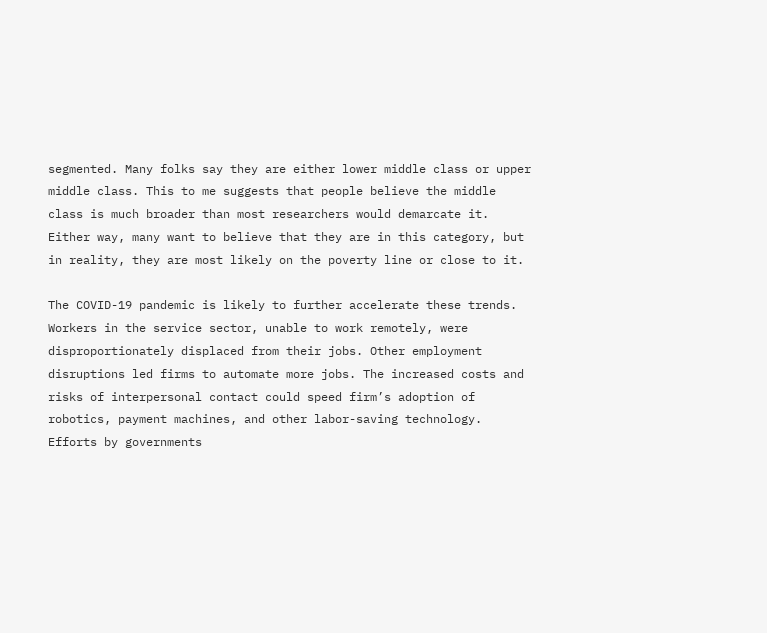segmented. Many folks say they are either lower middle class or upper middle class. This to me suggests that people believe the middle class is much broader than most researchers would demarcate it. Either way, many want to believe that they are in this category, but in reality, they are most likely on the poverty line or close to it.

The COVID-19 pandemic is likely to further accelerate these trends. Workers in the service sector, unable to work remotely, were disproportionately displaced from their jobs. Other employment disruptions led firms to automate more jobs. The increased costs and risks of interpersonal contact could speed firm’s adoption of robotics, payment machines, and other labor-saving technology. Efforts by governments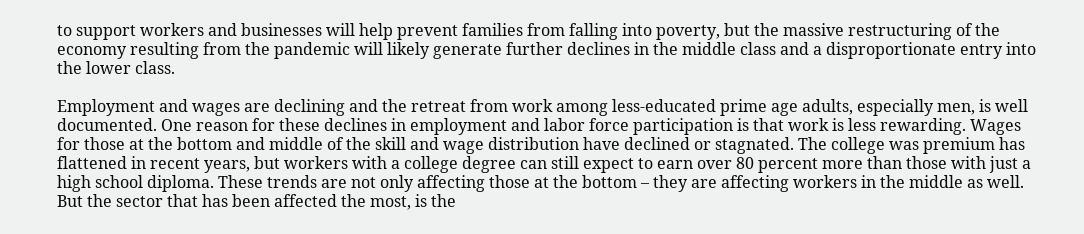to support workers and businesses will help prevent families from falling into poverty, but the massive restructuring of the economy resulting from the pandemic will likely generate further declines in the middle class and a disproportionate entry into the lower class.

Employment and wages are declining and the retreat from work among less-educated prime age adults, especially men, is well documented. One reason for these declines in employment and labor force participation is that work is less rewarding. Wages for those at the bottom and middle of the skill and wage distribution have declined or stagnated. The college was premium has flattened in recent years, but workers with a college degree can still expect to earn over 80 percent more than those with just a high school diploma. These trends are not only affecting those at the bottom – they are affecting workers in the middle as well. But the sector that has been affected the most, is the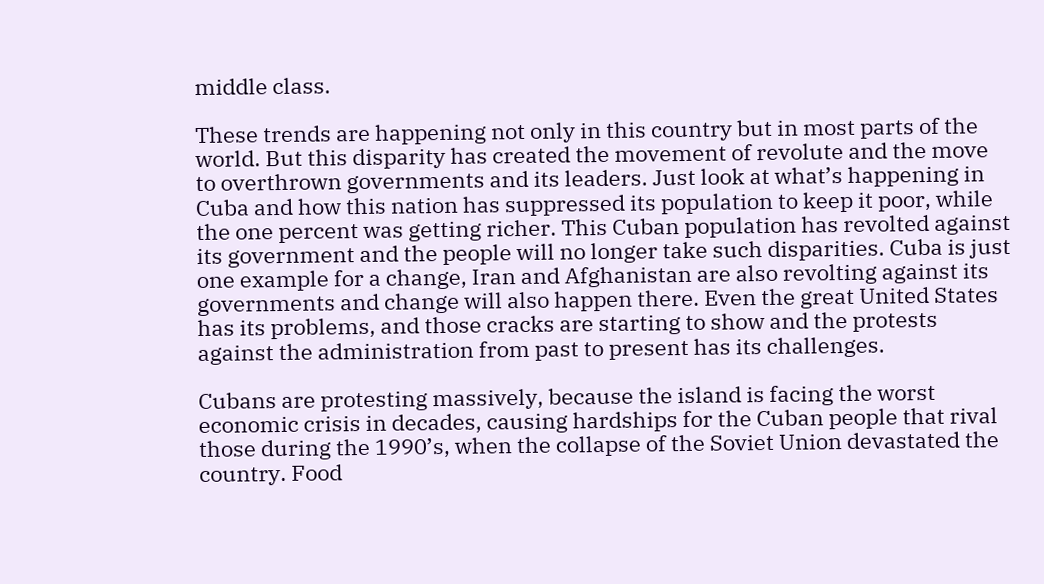middle class.

These trends are happening not only in this country but in most parts of the world. But this disparity has created the movement of revolute and the move to overthrown governments and its leaders. Just look at what’s happening in Cuba and how this nation has suppressed its population to keep it poor, while the one percent was getting richer. This Cuban population has revolted against its government and the people will no longer take such disparities. Cuba is just one example for a change, Iran and Afghanistan are also revolting against its governments and change will also happen there. Even the great United States has its problems, and those cracks are starting to show and the protests against the administration from past to present has its challenges.

Cubans are protesting massively, because the island is facing the worst economic crisis in decades, causing hardships for the Cuban people that rival those during the 1990’s, when the collapse of the Soviet Union devastated the country. Food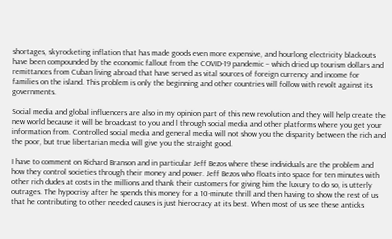shortages, skyrocketing inflation that has made goods even more expensive, and hourlong electricity blackouts have been compounded by the economic fallout from the COVID-19 pandemic – which dried up tourism dollars and remittances from Cuban living abroad that have served as vital sources of foreign currency and income for families on the island. This problem is only the beginning and other countries will follow with revolt against its governments.

Social media and global influencers are also in my opinion part of this new revolution and they will help create the new world because it will be broadcast to you and l through social media and other platforms where you get your information from. Controlled social media and general media will not show you the disparity between the rich and the poor, but true libertarian media will give you the straight good.

I have to comment on Richard Branson and in particular Jeff Bezos where these individuals are the problem and how they control societies through their money and power. Jeff Bezos who floats into space for ten minutes with other rich dudes at costs in the millions and thank their customers for giving him the luxury to do so, is utterly outrages. The hypocrisy after he spends this money for a 10-minute thrill and then having to show the rest of us that he contributing to other needed causes is just hierocracy at its best. When most of us see these anticks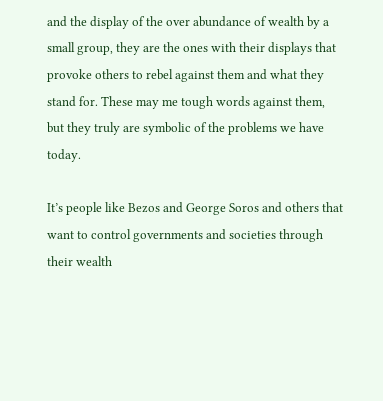and the display of the over abundance of wealth by a small group, they are the ones with their displays that provoke others to rebel against them and what they stand for. These may me tough words against them, but they truly are symbolic of the problems we have today.

It’s people like Bezos and George Soros and others that want to control governments and societies through their wealth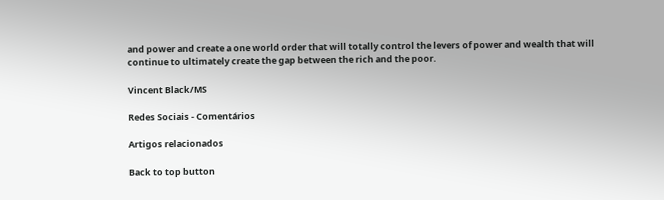and power and create a one world order that will totally control the levers of power and wealth that will continue to ultimately create the gap between the rich and the poor.

Vincent Black/MS

Redes Sociais - Comentários

Artigos relacionados

Back to top button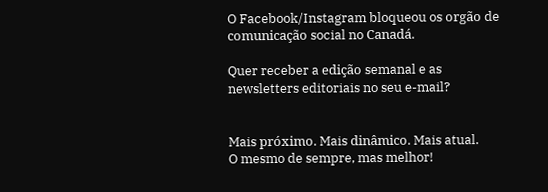O Facebook/Instagram bloqueou os orgão de comunicação social no Canadá.

Quer receber a edição semanal e as newsletters editoriais no seu e-mail?


Mais próximo. Mais dinâmico. Mais atual.
O mesmo de sempre, mas melhor!